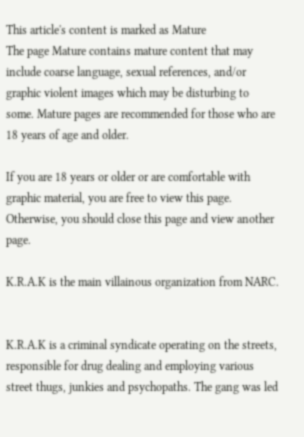This article's content is marked as Mature
The page Mature contains mature content that may include coarse language, sexual references, and/or graphic violent images which may be disturbing to some. Mature pages are recommended for those who are 18 years of age and older.

If you are 18 years or older or are comfortable with graphic material, you are free to view this page. Otherwise, you should close this page and view another page.

K.R.A.K is the main villainous organization from NARC.


K.R.A.K is a criminal syndicate operating on the streets, responsible for drug dealing and employing various street thugs, junkies and psychopaths. The gang was led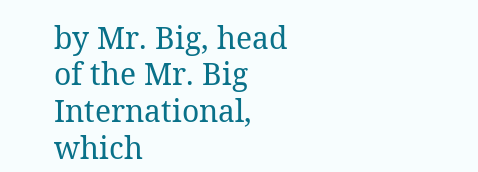by Mr. Big, head of the Mr. Big International, which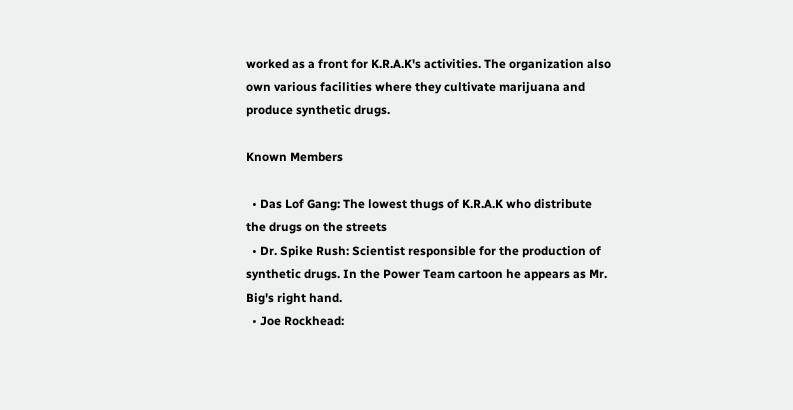worked as a front for K.R.A.K's activities. The organization also own various facilities where they cultivate marijuana and produce synthetic drugs.

Known Members

  • Das Lof Gang: The lowest thugs of K.R.A.K who distribute the drugs on the streets
  • Dr. Spike Rush: Scientist responsible for the production of synthetic drugs. In the Power Team cartoon he appears as Mr. Big's right hand.
  • Joe Rockhead: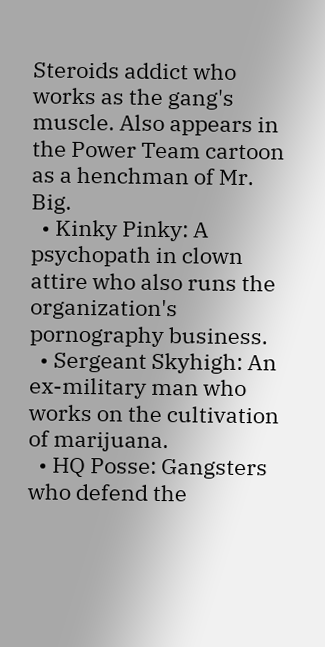Steroids addict who works as the gang's muscle. Also appears in the Power Team cartoon as a henchman of Mr. Big.
  • Kinky Pinky: A psychopath in clown attire who also runs the organization's pornography business.
  • Sergeant Skyhigh: An ex-military man who works on the cultivation of marijuana.
  • HQ Posse: Gangsters who defend the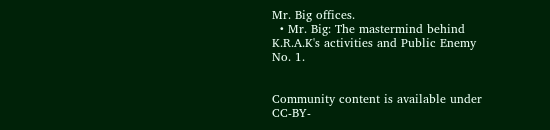Mr. Big offices.
  • Mr. Big: The mastermind behind K.R.A.K's activities and Public Enemy No. 1.


Community content is available under CC-BY-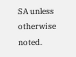SA unless otherwise noted.